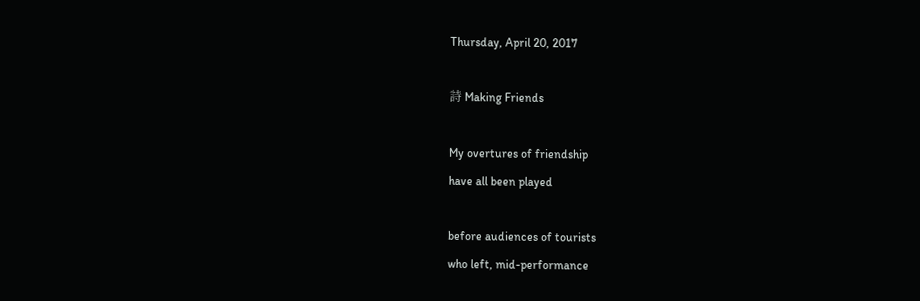Thursday, April 20, 2017

詩 Making Friends

My overtures of friendship
have all been played

before audiences of tourists
who left, mid-performance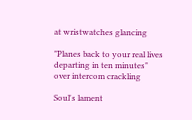at wristwatches glancing

"Planes back to your real lives
departing in ten minutes"
over intercom crackling

Soul's lament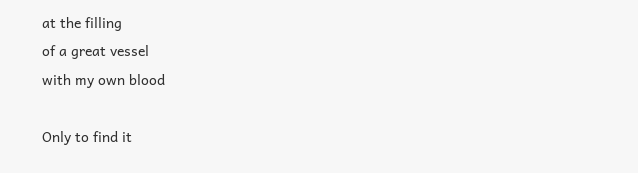at the filling
of a great vessel
with my own blood

Only to find it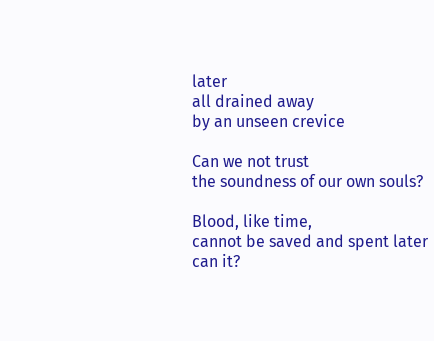later
all drained away
by an unseen crevice

Can we not trust
the soundness of our own souls?

Blood, like time,
cannot be saved and spent later
can it?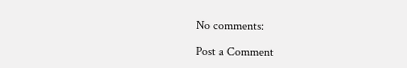No comments:

Post a Comment